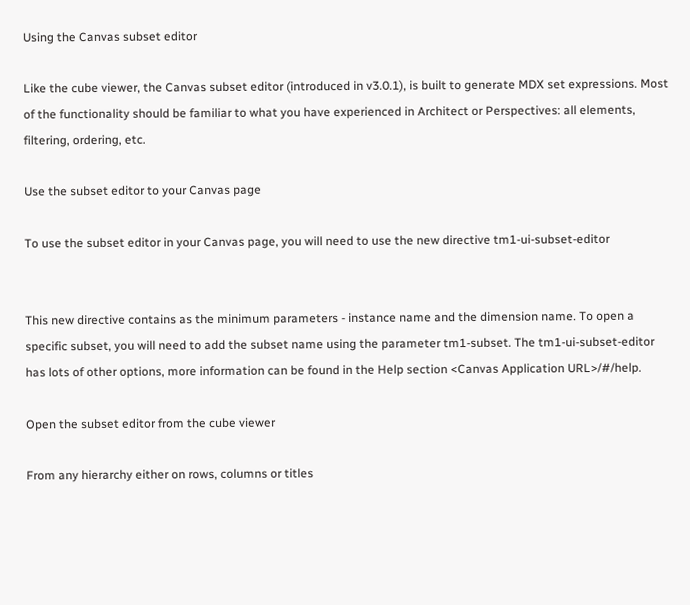Using the Canvas subset editor

Like the cube viewer, the Canvas subset editor (introduced in v3.0.1), is built to generate MDX set expressions. Most of the functionality should be familiar to what you have experienced in Architect or Perspectives: all elements, filtering, ordering, etc.

Use the subset editor to your Canvas page

To use the subset editor in your Canvas page, you will need to use the new directive tm1-ui-subset-editor


This new directive contains as the minimum parameters - instance name and the dimension name. To open a specific subset, you will need to add the subset name using the parameter tm1-subset. The tm1-ui-subset-editor has lots of other options, more information can be found in the Help section <Canvas Application URL>/#/help.

Open the subset editor from the cube viewer

From any hierarchy either on rows, columns or titles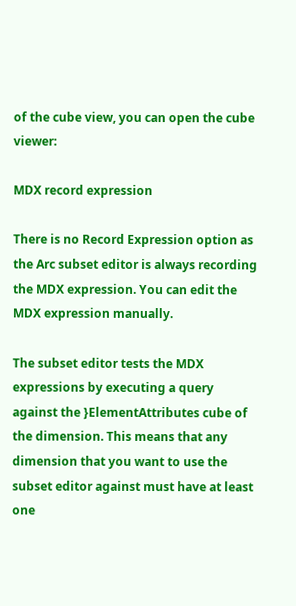of the cube view, you can open the cube viewer:

MDX record expression

There is no Record Expression option as the Arc subset editor is always recording the MDX expression. You can edit the MDX expression manually.

The subset editor tests the MDX expressions by executing a query against the }ElementAttributes cube of the dimension. This means that any dimension that you want to use the subset editor against must have at least one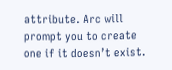attribute. Arc will prompt you to create one if it doesn’t exist.